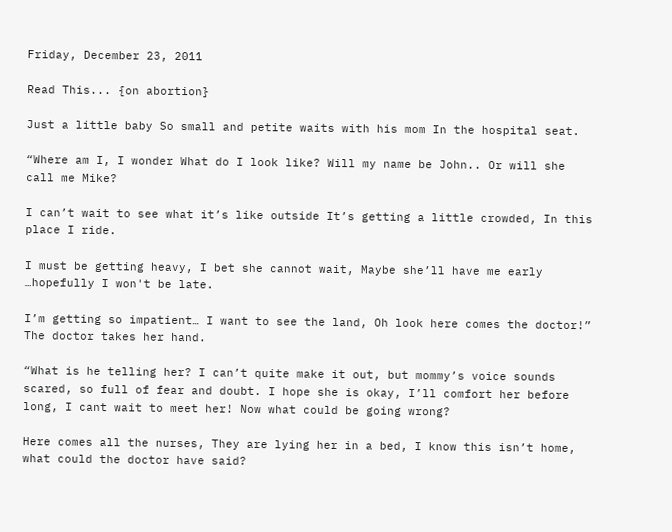Friday, December 23, 2011

Read This... {on abortion}

Just a little baby So small and petite waits with his mom In the hospital seat.

“Where am I, I wonder What do I look like? Will my name be John.. Or will she call me Mike?

I can’t wait to see what it’s like outside It’s getting a little crowded, In this place I ride.

I must be getting heavy, I bet she cannot wait, Maybe she’ll have me early …hopefully I won't be late.

I’m getting so impatient… I want to see the land, Oh look here comes the doctor!” The doctor takes her hand.

“What is he telling her? I can’t quite make it out, but mommy’s voice sounds scared, so full of fear and doubt. I hope she is okay, I’ll comfort her before long, I cant wait to meet her! Now what could be going wrong?

Here comes all the nurses, They are lying her in a bed, I know this isn’t home, what could the doctor have said?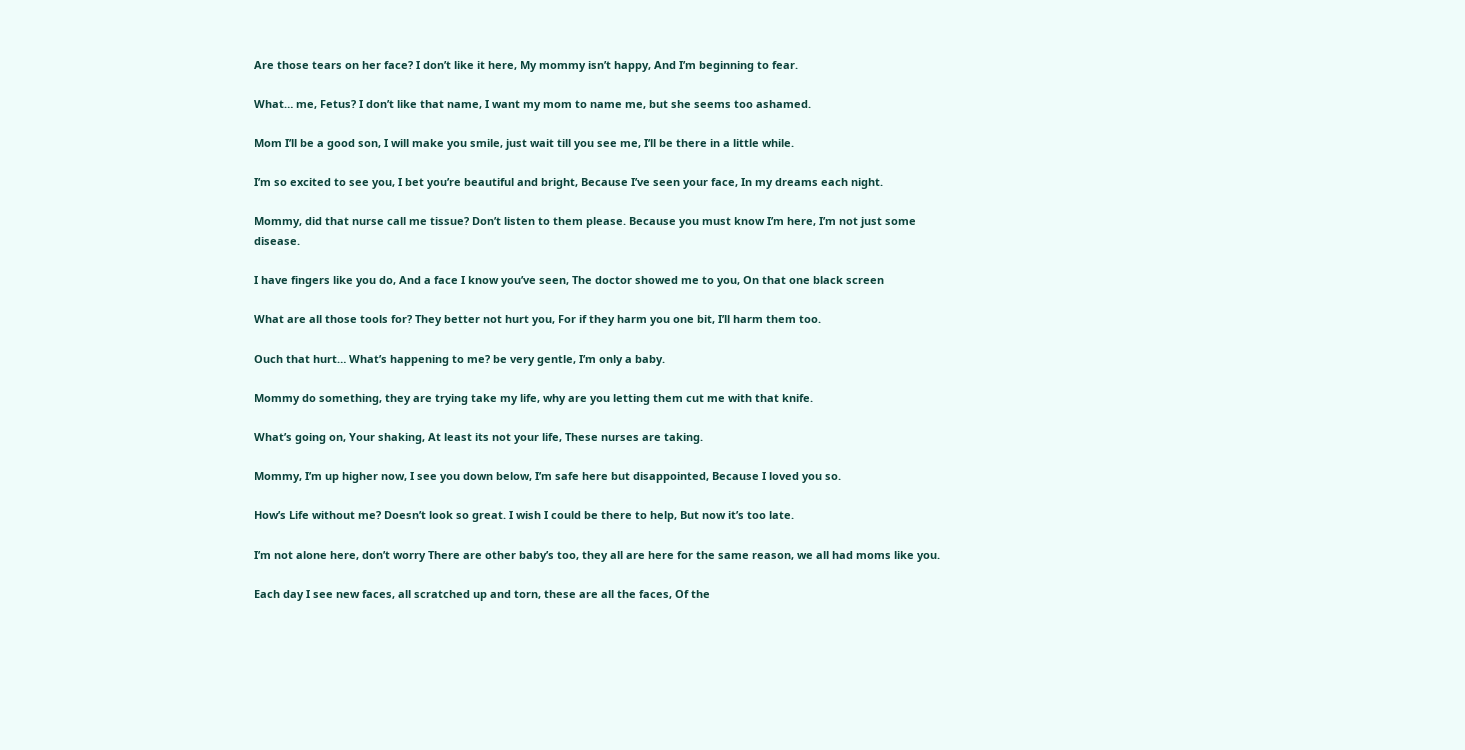Are those tears on her face? I don’t like it here, My mommy isn’t happy, And I’m beginning to fear.

What… me, Fetus? I don’t like that name, I want my mom to name me, but she seems too ashamed.

Mom I’ll be a good son, I will make you smile, just wait till you see me, I’ll be there in a little while.

I’m so excited to see you, I bet you’re beautiful and bright, Because I’ve seen your face, In my dreams each night.

Mommy, did that nurse call me tissue? Don’t listen to them please. Because you must know I’m here, I’m not just some disease.

I have fingers like you do, And a face I know you’ve seen, The doctor showed me to you, On that one black screen

What are all those tools for? They better not hurt you, For if they harm you one bit, I’ll harm them too.

Ouch that hurt… What’s happening to me? be very gentle, I’m only a baby.

Mommy do something, they are trying take my life, why are you letting them cut me with that knife.

What’s going on, Your shaking, At least its not your life, These nurses are taking.

Mommy, I’m up higher now, I see you down below, I’m safe here but disappointed, Because I loved you so.

How’s Life without me? Doesn’t look so great. I wish I could be there to help, But now it’s too late.

I’m not alone here, don’t worry There are other baby’s too, they all are here for the same reason, we all had moms like you.

Each day I see new faces, all scratched up and torn, these are all the faces, Of the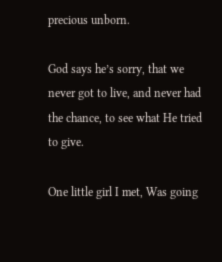precious unborn.

God says he’s sorry, that we never got to live, and never had the chance, to see what He tried to give.

One little girl I met, Was going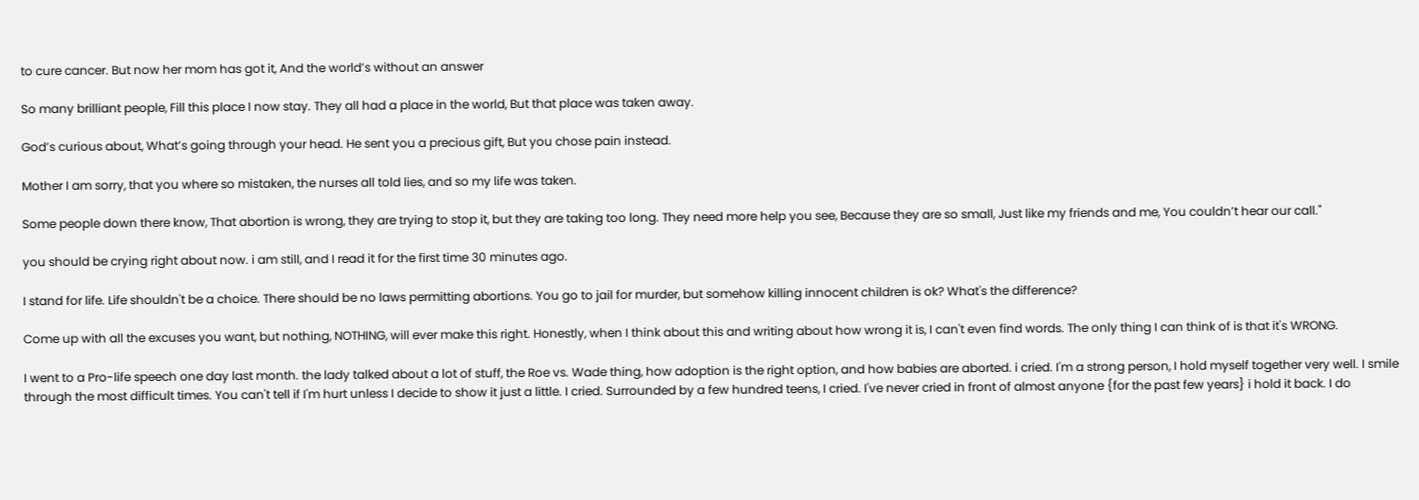to cure cancer. But now her mom has got it, And the world’s without an answer

So many brilliant people, Fill this place I now stay. They all had a place in the world, But that place was taken away.

God’s curious about, What’s going through your head. He sent you a precious gift, But you chose pain instead.

Mother I am sorry, that you where so mistaken, the nurses all told lies, and so my life was taken.

Some people down there know, That abortion is wrong, they are trying to stop it, but they are taking too long. They need more help you see, Because they are so small, Just like my friends and me, You couldn’t hear our call."

you should be crying right about now. i am still, and I read it for the first time 30 minutes ago.

I stand for life. Life shouldn't be a choice. There should be no laws permitting abortions. You go to jail for murder, but somehow killing innocent children is ok? What's the difference?

Come up with all the excuses you want, but nothing, NOTHING, will ever make this right. Honestly, when I think about this and writing about how wrong it is, I can't even find words. The only thing I can think of is that it's WRONG.

I went to a Pro-life speech one day last month. the lady talked about a lot of stuff, the Roe vs. Wade thing, how adoption is the right option, and how babies are aborted. i cried. I'm a strong person, I hold myself together very well. I smile through the most difficult times. You can't tell if I'm hurt unless I decide to show it just a little. I cried. Surrounded by a few hundred teens, I cried. I've never cried in front of almost anyone {for the past few years} i hold it back. I do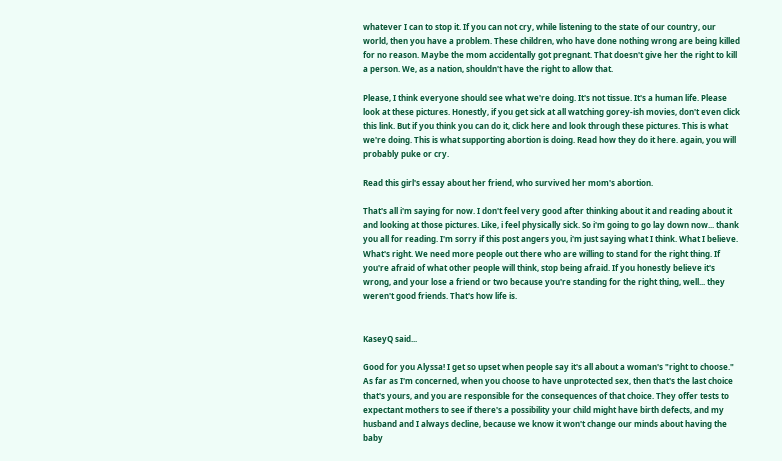whatever I can to stop it. If you can not cry, while listening to the state of our country, our world, then you have a problem. These children, who have done nothing wrong are being killed for no reason. Maybe the mom accidentally got pregnant. That doesn't give her the right to kill a person. We, as a nation, shouldn't have the right to allow that.

Please, I think everyone should see what we're doing. It's not tissue. It's a human life. Please look at these pictures. Honestly, if you get sick at all watching gorey-ish movies, don't even click this link. But if you think you can do it, click here and look through these pictures. This is what we're doing. This is what supporting abortion is doing. Read how they do it here. again, you will probably puke or cry.

Read this girl's essay about her friend, who survived her mom's abortion.

That's all i'm saying for now. I don't feel very good after thinking about it and reading about it and looking at those pictures. Like, i feel physically sick. So i'm going to go lay down now... thank you all for reading. I'm sorry if this post angers you, i'm just saying what I think. What I believe. What's right. We need more people out there who are willing to stand for the right thing. If you're afraid of what other people will think, stop being afraid. If you honestly believe it's wrong, and your lose a friend or two because you're standing for the right thing, well... they weren't good friends. That's how life is.


KaseyQ said...

Good for you Alyssa! I get so upset when people say it's all about a woman's "right to choose." As far as I'm concerned, when you choose to have unprotected sex, then that's the last choice that's yours, and you are responsible for the consequences of that choice. They offer tests to expectant mothers to see if there's a possibility your child might have birth defects, and my husband and I always decline, because we know it won't change our minds about having the baby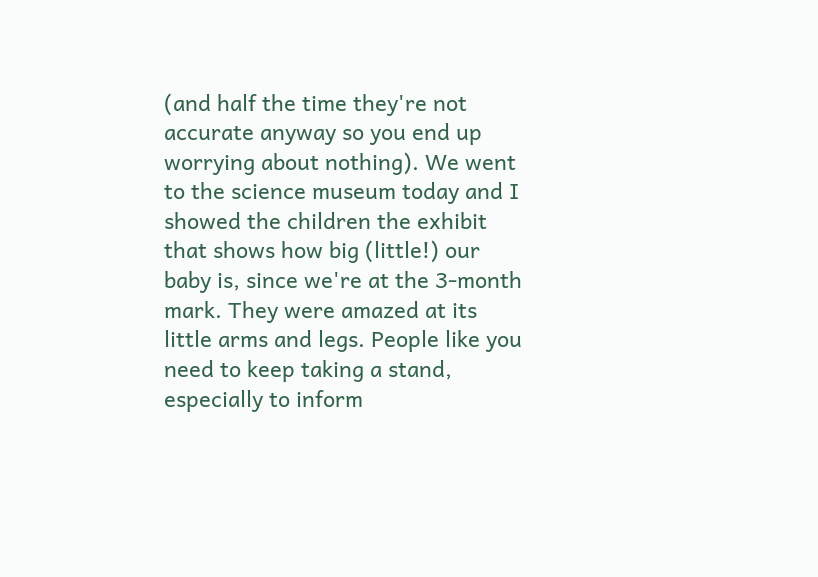(and half the time they're not accurate anyway so you end up worrying about nothing). We went to the science museum today and I showed the children the exhibit that shows how big (little!) our baby is, since we're at the 3-month mark. They were amazed at its little arms and legs. People like you need to keep taking a stand, especially to inform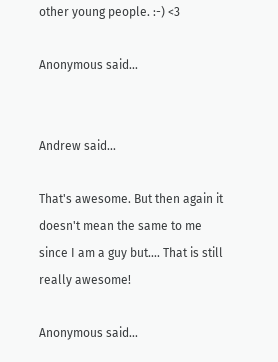other young people. :-) <3

Anonymous said...


Andrew said...

That's awesome. But then again it doesn't mean the same to me since I am a guy but.... That is still really awesome!

Anonymous said...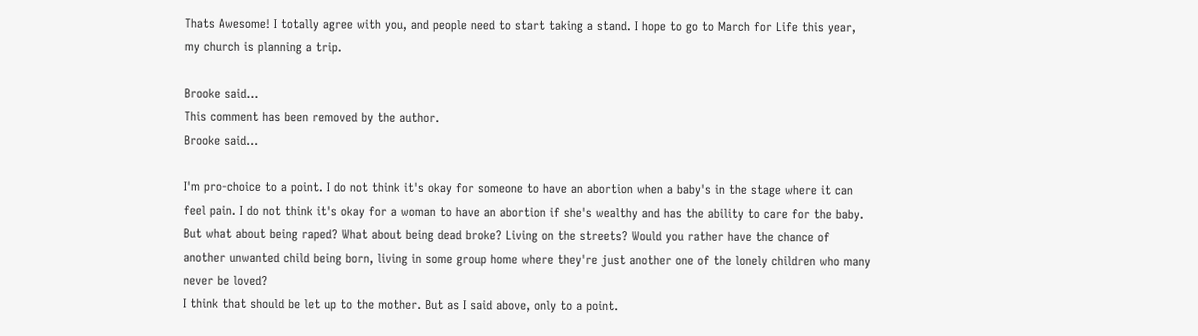Thats Awesome! I totally agree with you, and people need to start taking a stand. I hope to go to March for Life this year, my church is planning a trip.

Brooke said...
This comment has been removed by the author.
Brooke said...

I'm pro-choice to a point. I do not think it's okay for someone to have an abortion when a baby's in the stage where it can feel pain. I do not think it's okay for a woman to have an abortion if she's wealthy and has the ability to care for the baby.
But what about being raped? What about being dead broke? Living on the streets? Would you rather have the chance of another unwanted child being born, living in some group home where they're just another one of the lonely children who many never be loved?
I think that should be let up to the mother. But as I said above, only to a point.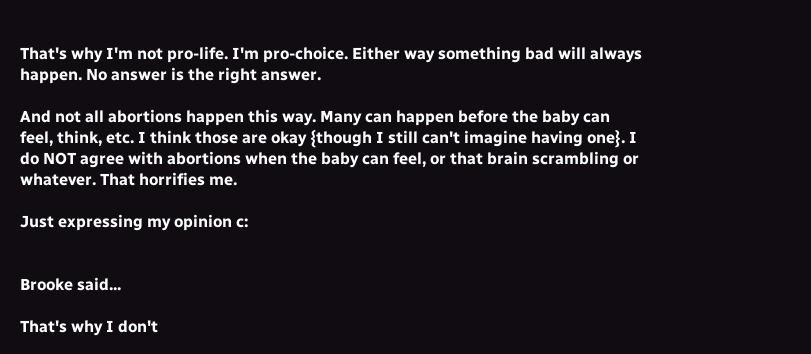That's why I'm not pro-life. I'm pro-choice. Either way something bad will always happen. No answer is the right answer.

And not all abortions happen this way. Many can happen before the baby can feel, think, etc. I think those are okay {though I still can't imagine having one}. I do NOT agree with abortions when the baby can feel, or that brain scrambling or whatever. That horrifies me.

Just expressing my opinion c:


Brooke said...

That's why I don't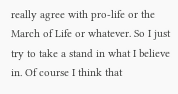really agree with pro-life or the March of Life or whatever. So I just try to take a stand in what I believe in. Of course I think that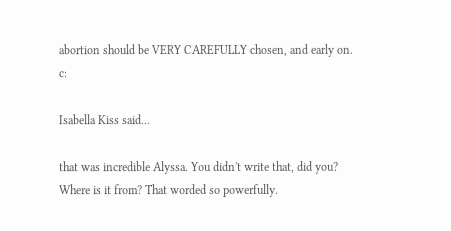abortion should be VERY CAREFULLY chosen, and early on. c:

Isabella Kiss said...

that was incredible Alyssa. You didn't write that, did you? Where is it from? That worded so powerfully.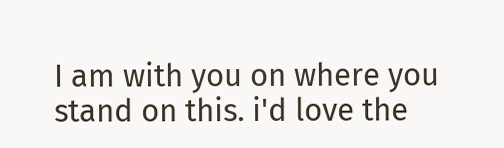I am with you on where you stand on this. i'd love the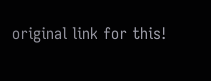original link for this!